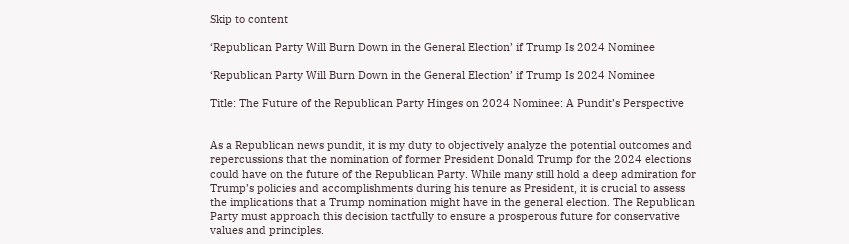Skip to content

‘Republican Party Will Burn Down in the General Election’ if Trump Is 2024 Nominee

‘Republican Party Will Burn Down in the General Election’ if Trump Is 2024 Nominee

Title: The Future of the Republican Party Hinges on 2024 Nominee: A Pundit’s Perspective


As a Republican news pundit, it is my duty to objectively analyze the potential outcomes and repercussions that the nomination of former President Donald Trump for the 2024 elections could have on the future of the Republican Party. While many still hold a deep admiration for Trump’s policies and accomplishments during his tenure as President, it is crucial to assess the implications that a Trump nomination might have in the general election. The Republican Party must approach this decision tactfully to ensure a prosperous future for conservative values and principles.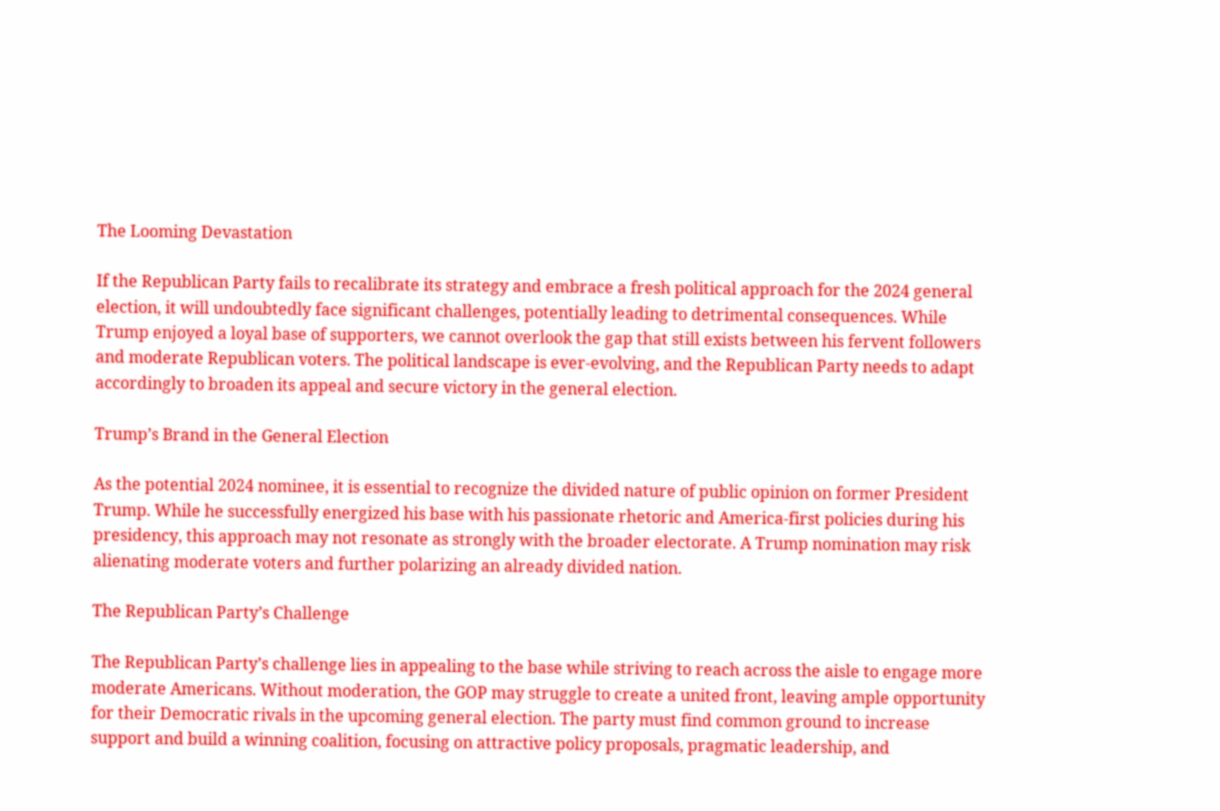The Looming Devastation

If the Republican Party fails to recalibrate its strategy and embrace a fresh political approach for the 2024 general election, it will undoubtedly face significant challenges, potentially leading to detrimental consequences. While Trump enjoyed a loyal base of supporters, we cannot overlook the gap that still exists between his fervent followers and moderate Republican voters. The political landscape is ever-evolving, and the Republican Party needs to adapt accordingly to broaden its appeal and secure victory in the general election.

Trump’s Brand in the General Election

As the potential 2024 nominee, it is essential to recognize the divided nature of public opinion on former President Trump. While he successfully energized his base with his passionate rhetoric and America-first policies during his presidency, this approach may not resonate as strongly with the broader electorate. A Trump nomination may risk alienating moderate voters and further polarizing an already divided nation.

The Republican Party’s Challenge

The Republican Party’s challenge lies in appealing to the base while striving to reach across the aisle to engage more moderate Americans. Without moderation, the GOP may struggle to create a united front, leaving ample opportunity for their Democratic rivals in the upcoming general election. The party must find common ground to increase support and build a winning coalition, focusing on attractive policy proposals, pragmatic leadership, and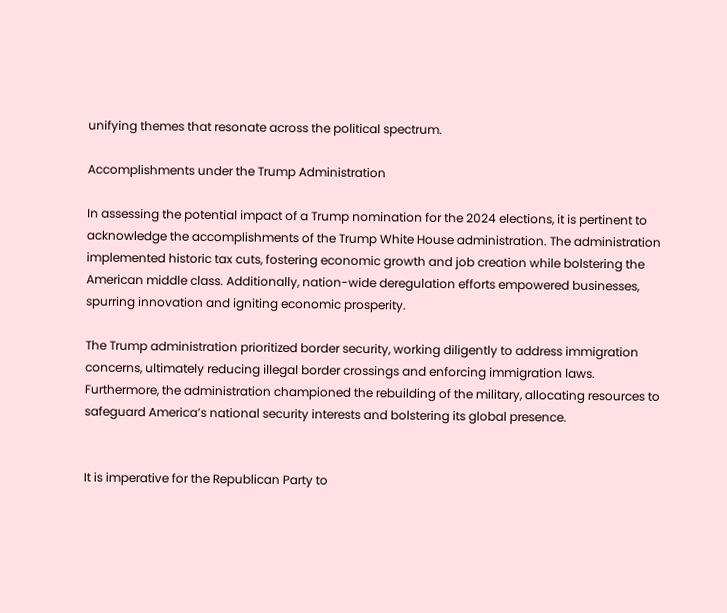unifying themes that resonate across the political spectrum.

Accomplishments under the Trump Administration

In assessing the potential impact of a Trump nomination for the 2024 elections, it is pertinent to acknowledge the accomplishments of the Trump White House administration. The administration implemented historic tax cuts, fostering economic growth and job creation while bolstering the American middle class. Additionally, nation-wide deregulation efforts empowered businesses, spurring innovation and igniting economic prosperity.

The Trump administration prioritized border security, working diligently to address immigration concerns, ultimately reducing illegal border crossings and enforcing immigration laws. Furthermore, the administration championed the rebuilding of the military, allocating resources to safeguard America’s national security interests and bolstering its global presence.


It is imperative for the Republican Party to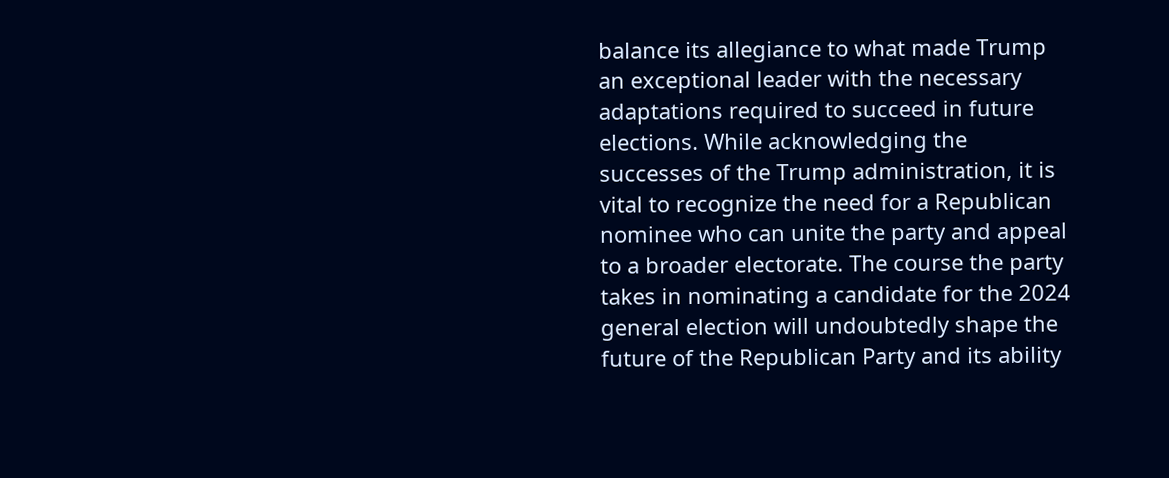balance its allegiance to what made Trump an exceptional leader with the necessary adaptations required to succeed in future elections. While acknowledging the successes of the Trump administration, it is vital to recognize the need for a Republican nominee who can unite the party and appeal to a broader electorate. The course the party takes in nominating a candidate for the 2024 general election will undoubtedly shape the future of the Republican Party and its ability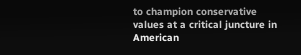to champion conservative values at a critical juncture in American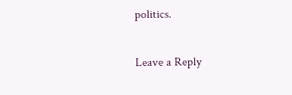politics.

Leave a Reply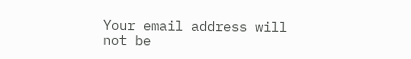Your email address will not be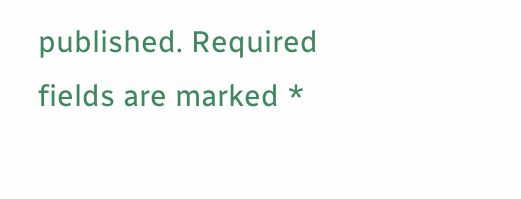published. Required fields are marked *